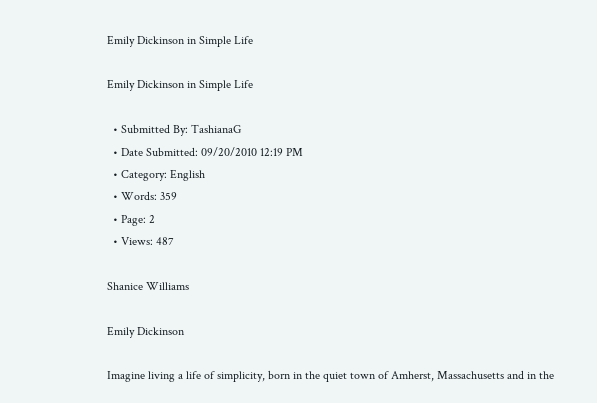Emily Dickinson in Simple Life

Emily Dickinson in Simple Life

  • Submitted By: TashianaG
  • Date Submitted: 09/20/2010 12:19 PM
  • Category: English
  • Words: 359
  • Page: 2
  • Views: 487

Shanice Williams

Emily Dickinson

Imagine living a life of simplicity, born in the quiet town of Amherst, Massachusetts and in the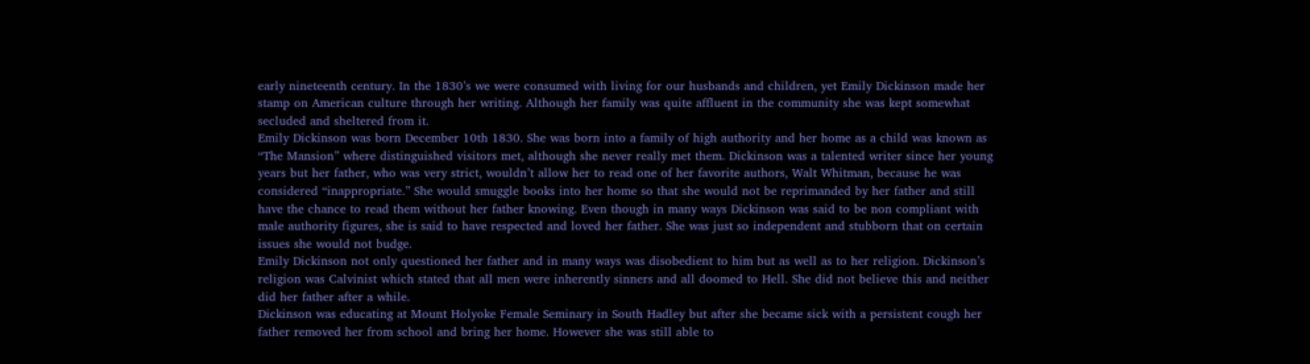early nineteenth century. In the 1830’s we were consumed with living for our husbands and children, yet Emily Dickinson made her stamp on American culture through her writing. Although her family was quite affluent in the community she was kept somewhat secluded and sheltered from it.
Emily Dickinson was born December 10th 1830. She was born into a family of high authority and her home as a child was known as “The Mansion” where distinguished visitors met, although she never really met them. Dickinson was a talented writer since her young years but her father, who was very strict, wouldn’t allow her to read one of her favorite authors, Walt Whitman, because he was considered “inappropriate.” She would smuggle books into her home so that she would not be reprimanded by her father and still have the chance to read them without her father knowing. Even though in many ways Dickinson was said to be non compliant with male authority figures, she is said to have respected and loved her father. She was just so independent and stubborn that on certain issues she would not budge.
Emily Dickinson not only questioned her father and in many ways was disobedient to him but as well as to her religion. Dickinson’s religion was Calvinist which stated that all men were inherently sinners and all doomed to Hell. She did not believe this and neither did her father after a while.
Dickinson was educating at Mount Holyoke Female Seminary in South Hadley but after she became sick with a persistent cough her father removed her from school and bring her home. However she was still able to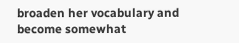broaden her vocabulary and become somewhat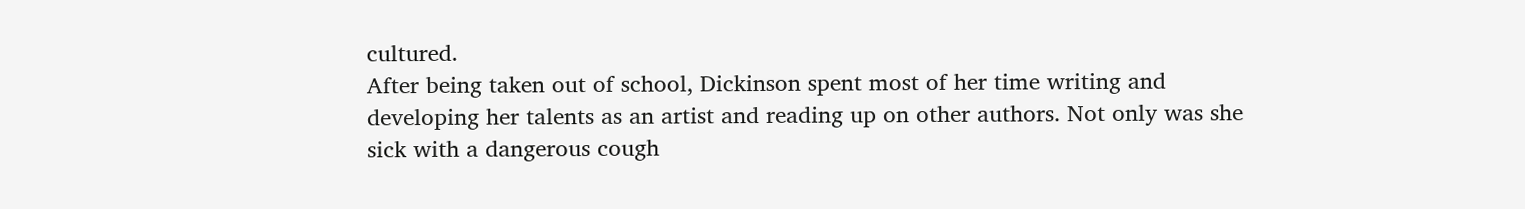cultured.
After being taken out of school, Dickinson spent most of her time writing and developing her talents as an artist and reading up on other authors. Not only was she sick with a dangerous cough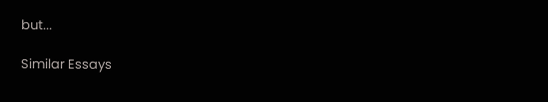but...

Similar Essays